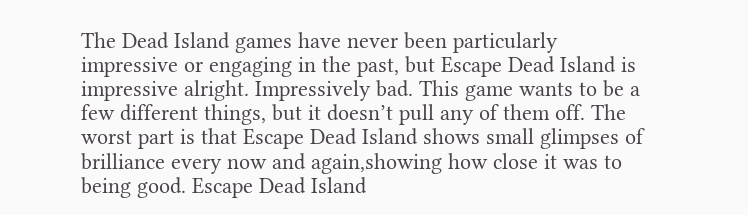The Dead Island games have never been particularly impressive or engaging in the past, but Escape Dead Island is impressive alright. Impressively bad. This game wants to be a few different things, but it doesn’t pull any of them off. The worst part is that Escape Dead Island shows small glimpses of brilliance every now and again,showing how close it was to being good. Escape Dead Island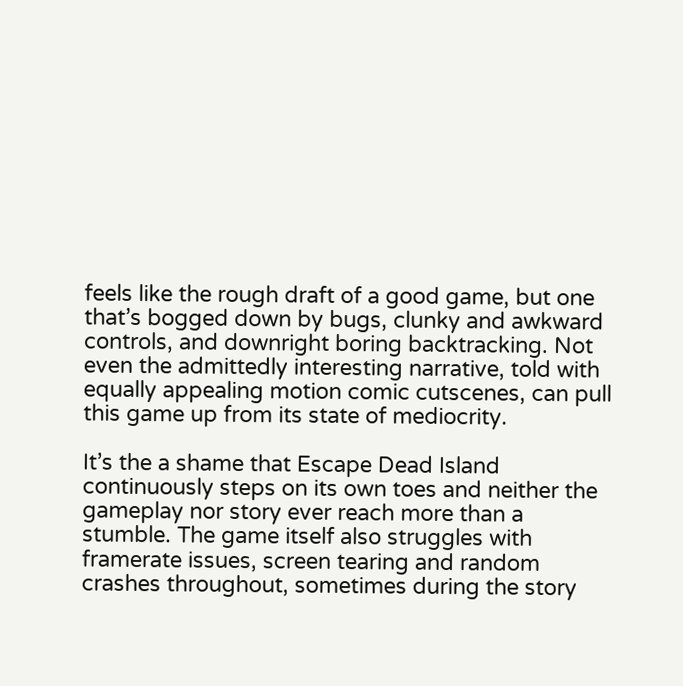feels like the rough draft of a good game, but one that’s bogged down by bugs, clunky and awkward controls, and downright boring backtracking. Not even the admittedly interesting narrative, told with equally appealing motion comic cutscenes, can pull this game up from its state of mediocrity.

It’s the a shame that Escape Dead Island continuously steps on its own toes and neither the gameplay nor story ever reach more than a stumble. The game itself also struggles with framerate issues, screen tearing and random crashes throughout, sometimes during the story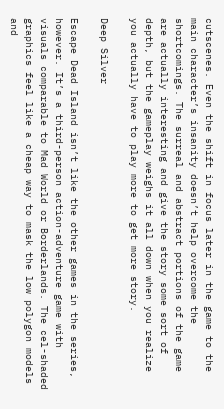cutscenes. Even the shift in focus later in the game to the main character’s insanity doesn’t help overcome the shortcomings. The surreal and abstract portions of the game are actually interesting and give the story some sort of depth, but the gameplay weighs it all down when you realize you actually have to play more to get more story.

Deep Silver

Escape Dead Island isn’t like the other games in the series, however. It’s a third-person action-adventure game with visuals comparable to Mad World or Borderlands. The cel-shaded graphics feel like a cheap way to mask the low polygon models and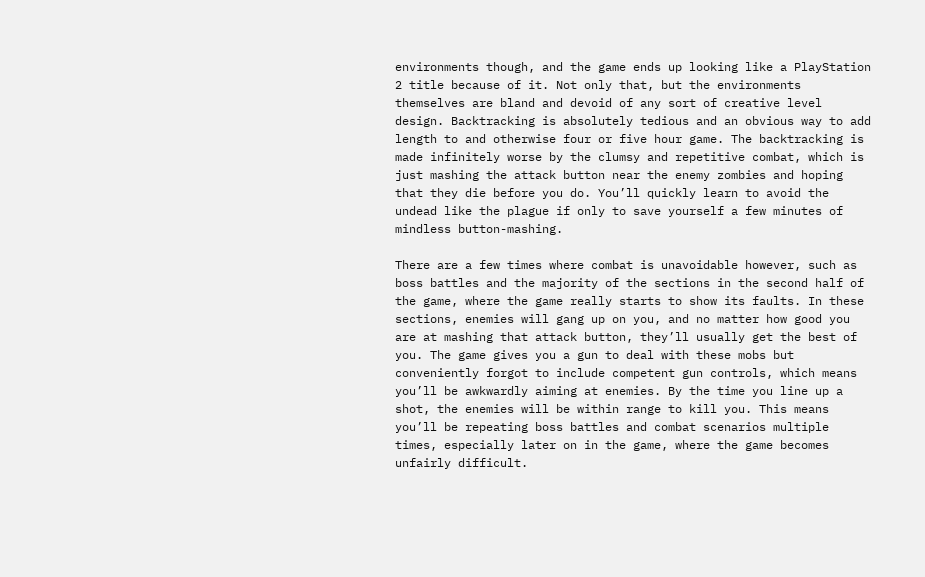environments though, and the game ends up looking like a PlayStation 2 title because of it. Not only that, but the environments themselves are bland and devoid of any sort of creative level design. Backtracking is absolutely tedious and an obvious way to add length to and otherwise four or five hour game. The backtracking is made infinitely worse by the clumsy and repetitive combat, which is just mashing the attack button near the enemy zombies and hoping that they die before you do. You’ll quickly learn to avoid the undead like the plague if only to save yourself a few minutes of mindless button-mashing.

There are a few times where combat is unavoidable however, such as boss battles and the majority of the sections in the second half of the game, where the game really starts to show its faults. In these sections, enemies will gang up on you, and no matter how good you are at mashing that attack button, they’ll usually get the best of you. The game gives you a gun to deal with these mobs but conveniently forgot to include competent gun controls, which means you’ll be awkwardly aiming at enemies. By the time you line up a shot, the enemies will be within range to kill you. This means you’ll be repeating boss battles and combat scenarios multiple times, especially later on in the game, where the game becomes unfairly difficult.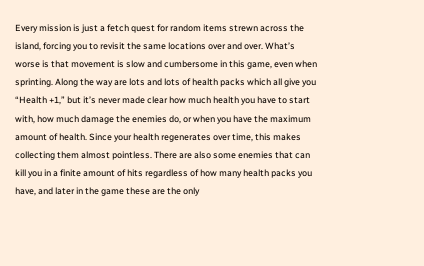Every mission is just a fetch quest for random items strewn across the island, forcing you to revisit the same locations over and over. What’s worse is that movement is slow and cumbersome in this game, even when sprinting. Along the way are lots and lots of health packs which all give you “Health +1,” but it’s never made clear how much health you have to start with, how much damage the enemies do, or when you have the maximum amount of health. Since your health regenerates over time, this makes collecting them almost pointless. There are also some enemies that can kill you in a finite amount of hits regardless of how many health packs you have, and later in the game these are the only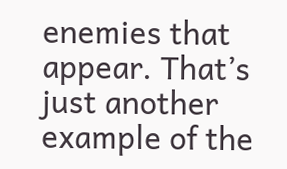enemies that appear. That’s just another example of the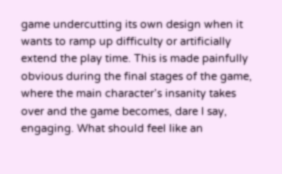game undercutting its own design when it wants to ramp up difficulty or artificially extend the play time. This is made painfully obvious during the final stages of the game, where the main character’s insanity takes over and the game becomes, dare I say, engaging. What should feel like an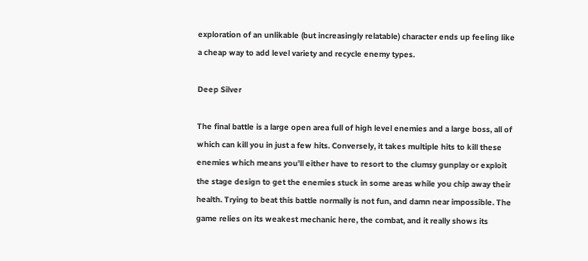exploration of an unlikable (but increasingly relatable) character ends up feeling like a cheap way to add level variety and recycle enemy types.

Deep Silver

The final battle is a large open area full of high level enemies and a large boss, all of which can kill you in just a few hits. Conversely, it takes multiple hits to kill these enemies which means you’ll either have to resort to the clumsy gunplay or exploit the stage design to get the enemies stuck in some areas while you chip away their health. Trying to beat this battle normally is not fun, and damn near impossible. The game relies on its weakest mechanic here, the combat, and it really shows its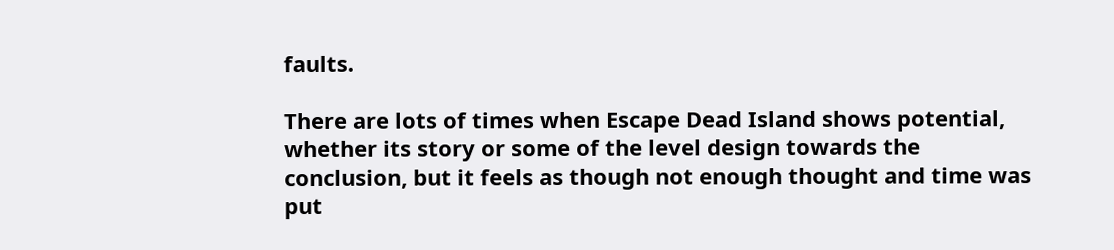faults.

There are lots of times when Escape Dead Island shows potential, whether its story or some of the level design towards the conclusion, but it feels as though not enough thought and time was put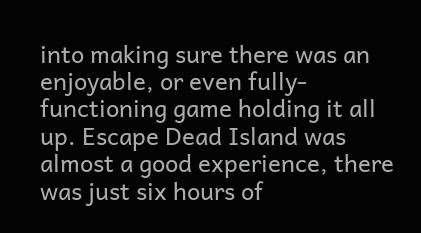into making sure there was an enjoyable, or even fully-functioning game holding it all up. Escape Dead Island was almost a good experience, there was just six hours of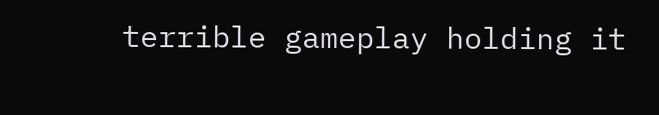terrible gameplay holding it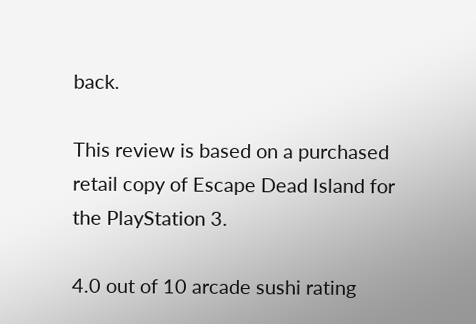back.

This review is based on a purchased retail copy of Escape Dead Island for the PlayStation 3.

4.0 out of 10 arcade sushi rating